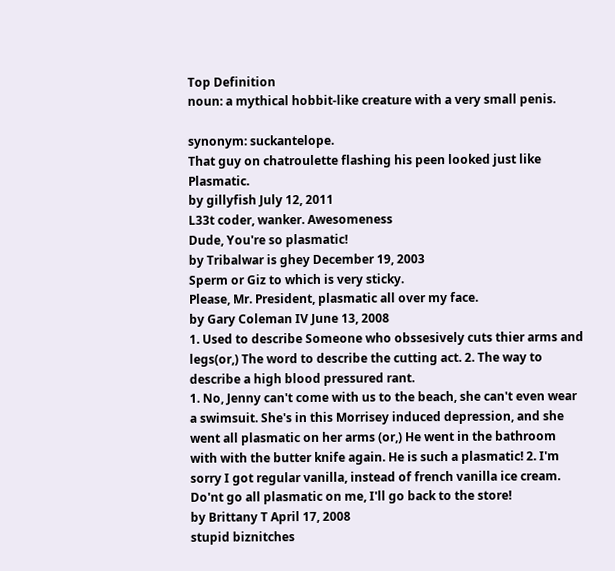Top Definition
noun: a mythical hobbit-like creature with a very small penis.

synonym: suckantelope.
That guy on chatroulette flashing his peen looked just like Plasmatic.
by gillyfish July 12, 2011
L33t coder, wanker. Awesomeness
Dude, You're so plasmatic!
by Tribalwar is ghey December 19, 2003
Sperm or Giz to which is very sticky.
Please, Mr. President, plasmatic all over my face.
by Gary Coleman IV June 13, 2008
1. Used to describe Someone who obssesively cuts thier arms and legs(or,) The word to describe the cutting act. 2. The way to describe a high blood pressured rant.
1. No, Jenny can't come with us to the beach, she can't even wear a swimsuit. She's in this Morrisey induced depression, and she went all plasmatic on her arms (or,) He went in the bathroom with with the butter knife again. He is such a plasmatic! 2. I'm sorry I got regular vanilla, instead of french vanilla ice cream. Do'nt go all plasmatic on me, I'll go back to the store!
by Brittany T April 17, 2008
stupid biznitches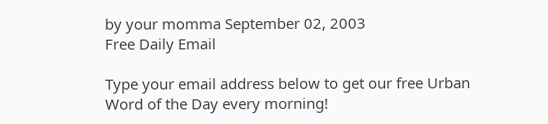by your momma September 02, 2003
Free Daily Email

Type your email address below to get our free Urban Word of the Day every morning!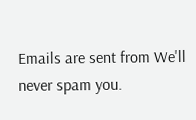Emails are sent from We'll never spam you.